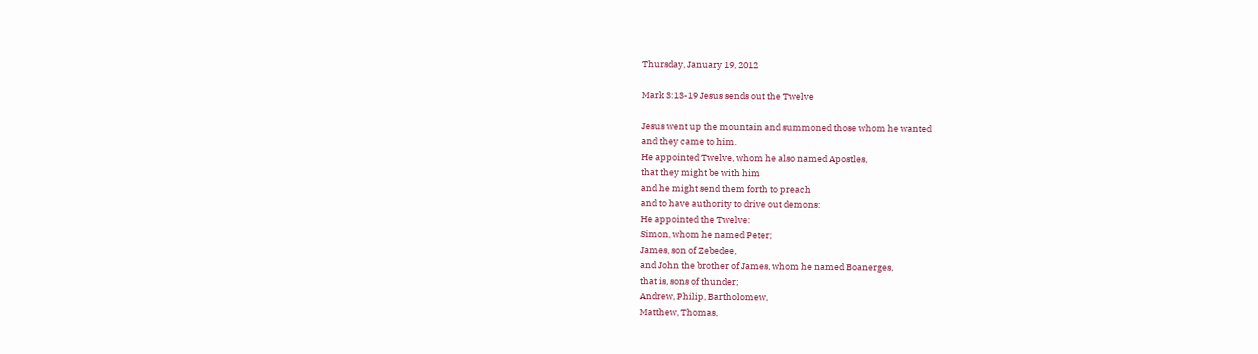Thursday, January 19, 2012

Mark 3:13-19 Jesus sends out the Twelve

Jesus went up the mountain and summoned those whom he wanted
and they came to him.
He appointed Twelve, whom he also named Apostles,
that they might be with him
and he might send them forth to preach
and to have authority to drive out demons:
He appointed the Twelve:
Simon, whom he named Peter;
James, son of Zebedee,
and John the brother of James, whom he named Boanerges,
that is, sons of thunder;
Andrew, Philip, Bartholomew,
Matthew, Thomas,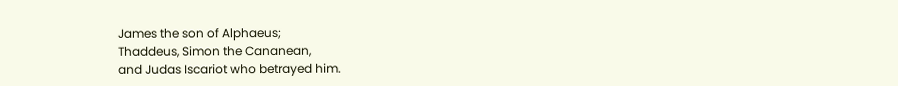James the son of Alphaeus;
Thaddeus, Simon the Cananean,
and Judas Iscariot who betrayed him.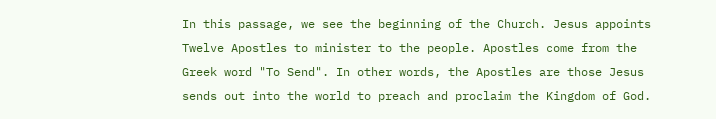In this passage, we see the beginning of the Church. Jesus appoints Twelve Apostles to minister to the people. Apostles come from the Greek word "To Send". In other words, the Apostles are those Jesus sends out into the world to preach and proclaim the Kingdom of God.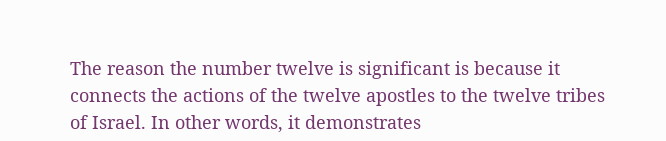The reason the number twelve is significant is because it connects the actions of the twelve apostles to the twelve tribes of Israel. In other words, it demonstrates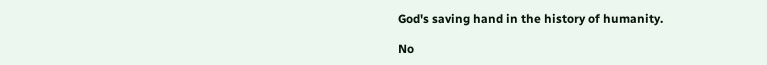God's saving hand in the history of humanity.

No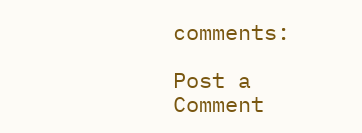comments:

Post a Comment